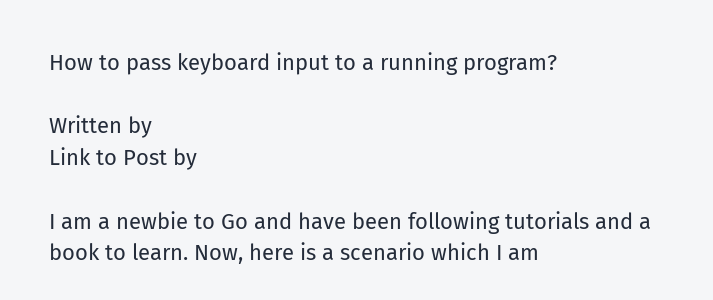How to pass keyboard input to a running program?

Written by
Link to Post by

I am a newbie to Go and have been following tutorials and a book to learn. Now, here is a scenario which I am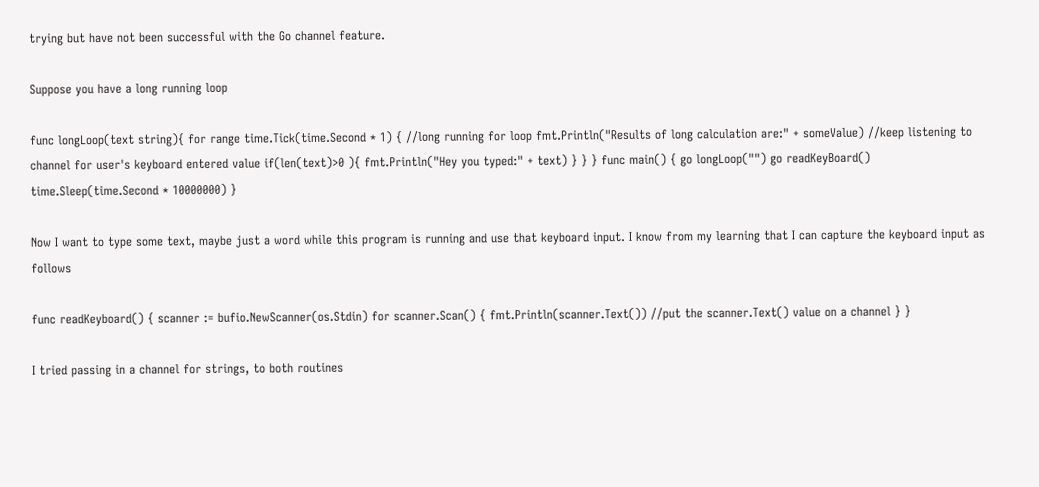trying but have not been successful with the Go channel feature.

Suppose you have a long running loop

func longLoop(text string){ for range time.Tick(time.Second * 1) { //long running for loop fmt.Println("Results of long calculation are:" + someValue) //keep listening to channel for user's keyboard entered value if(len(text)>0 ){ fmt.Println("Hey you typed:" + text) } } } func main() { go longLoop("") go readKeyBoard() time.Sleep(time.Second * 10000000) }

Now I want to type some text, maybe just a word while this program is running and use that keyboard input. I know from my learning that I can capture the keyboard input as follows

func readKeyboard() { scanner := bufio.NewScanner(os.Stdin) for scanner.Scan() { fmt.Println(scanner.Text()) //put the scanner.Text() value on a channel } }

I tried passing in a channel for strings, to both routines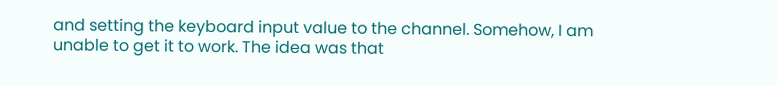and setting the keyboard input value to the channel. Somehow, I am unable to get it to work. The idea was that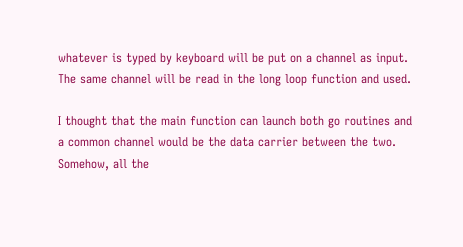whatever is typed by keyboard will be put on a channel as input. The same channel will be read in the long loop function and used.

I thought that the main function can launch both go routines and a common channel would be the data carrier between the two. Somehow, all the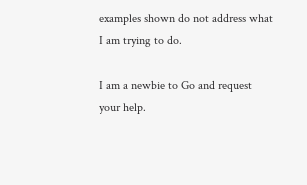examples shown do not address what I am trying to do.

I am a newbie to Go and request your help.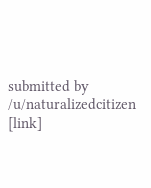submitted by /u/naturalizedcitizen
[link]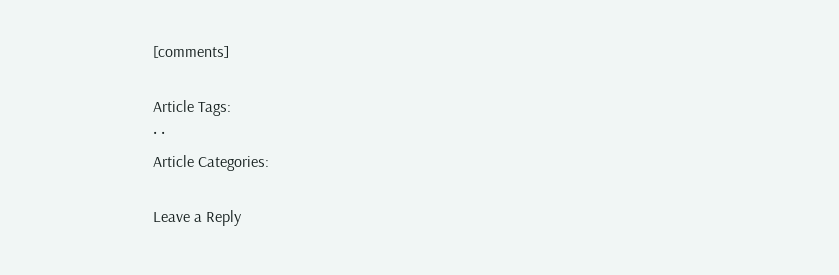[comments]

Article Tags:
· ·
Article Categories:

Leave a Reply